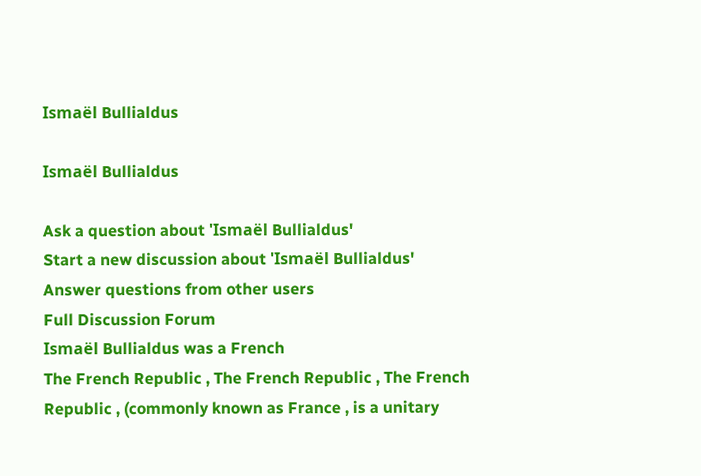Ismaël Bullialdus

Ismaël Bullialdus

Ask a question about 'Ismaël Bullialdus'
Start a new discussion about 'Ismaël Bullialdus'
Answer questions from other users
Full Discussion Forum
Ismaël Bullialdus was a French
The French Republic , The French Republic , The French Republic , (commonly known as France , is a unitary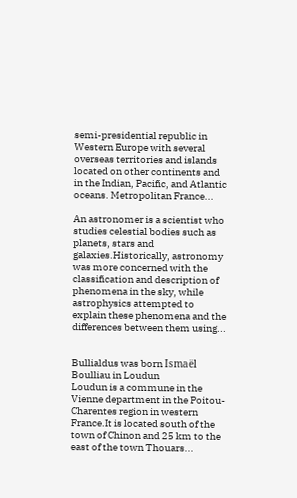semi-presidential republic in Western Europe with several overseas territories and islands located on other continents and in the Indian, Pacific, and Atlantic oceans. Metropolitan France...

An astronomer is a scientist who studies celestial bodies such as planets, stars and galaxies.Historically, astronomy was more concerned with the classification and description of phenomena in the sky, while astrophysics attempted to explain these phenomena and the differences between them using...


Bullialdus was born Ismaël Boulliau in Loudun
Loudun is a commune in the Vienne department in the Poitou-Charentes region in western France.It is located south of the town of Chinon and 25 km to the east of the town Thouars...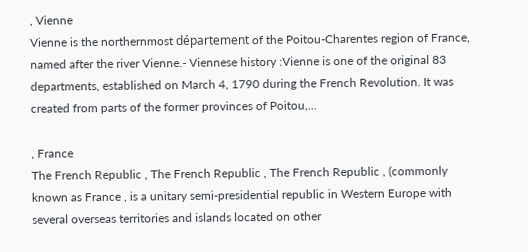, Vienne
Vienne is the northernmost département of the Poitou-Charentes region of France, named after the river Vienne.- Viennese history :Vienne is one of the original 83 departments, established on March 4, 1790 during the French Revolution. It was created from parts of the former provinces of Poitou,...

, France
The French Republic , The French Republic , The French Republic , (commonly known as France , is a unitary semi-presidential republic in Western Europe with several overseas territories and islands located on other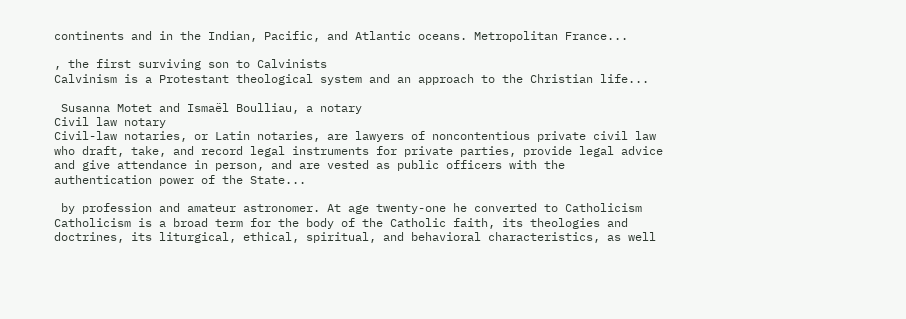continents and in the Indian, Pacific, and Atlantic oceans. Metropolitan France...

, the first surviving son to Calvinists
Calvinism is a Protestant theological system and an approach to the Christian life...

 Susanna Motet and Ismaël Boulliau, a notary
Civil law notary
Civil-law notaries, or Latin notaries, are lawyers of noncontentious private civil law who draft, take, and record legal instruments for private parties, provide legal advice and give attendance in person, and are vested as public officers with the authentication power of the State...

 by profession and amateur astronomer. At age twenty-one he converted to Catholicism
Catholicism is a broad term for the body of the Catholic faith, its theologies and doctrines, its liturgical, ethical, spiritual, and behavioral characteristics, as well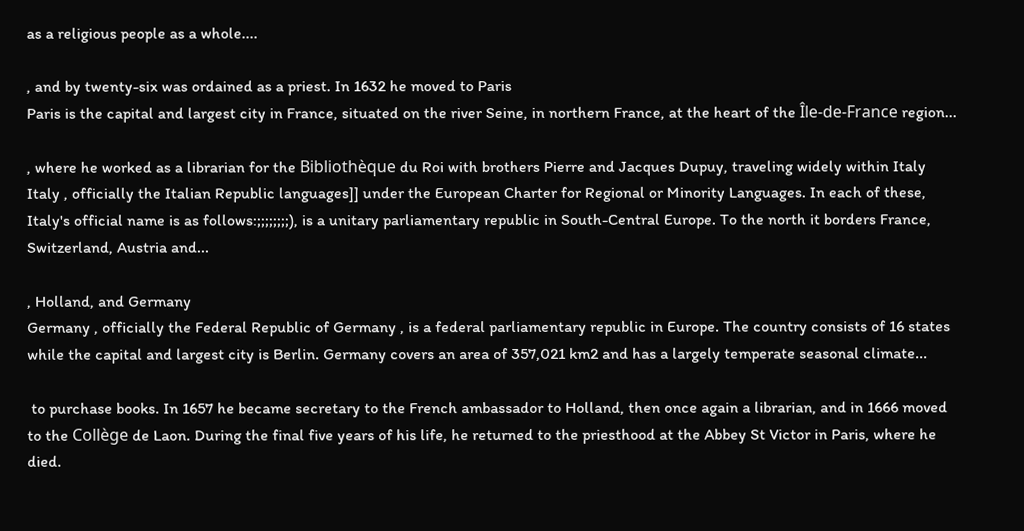as a religious people as a whole....

, and by twenty-six was ordained as a priest. In 1632 he moved to Paris
Paris is the capital and largest city in France, situated on the river Seine, in northern France, at the heart of the Île-de-France region...

, where he worked as a librarian for the Bibliothèque du Roi with brothers Pierre and Jacques Dupuy, traveling widely within Italy
Italy , officially the Italian Republic languages]] under the European Charter for Regional or Minority Languages. In each of these, Italy's official name is as follows:;;;;;;;;), is a unitary parliamentary republic in South-Central Europe. To the north it borders France, Switzerland, Austria and...

, Holland, and Germany
Germany , officially the Federal Republic of Germany , is a federal parliamentary republic in Europe. The country consists of 16 states while the capital and largest city is Berlin. Germany covers an area of 357,021 km2 and has a largely temperate seasonal climate...

 to purchase books. In 1657 he became secretary to the French ambassador to Holland, then once again a librarian, and in 1666 moved to the Collège de Laon. During the final five years of his life, he returned to the priesthood at the Abbey St Victor in Paris, where he died.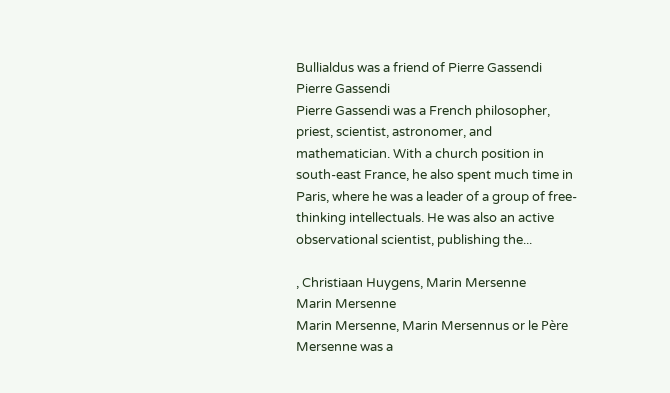Bullialdus was a friend of Pierre Gassendi
Pierre Gassendi
Pierre Gassendi was a French philosopher, priest, scientist, astronomer, and mathematician. With a church position in south-east France, he also spent much time in Paris, where he was a leader of a group of free-thinking intellectuals. He was also an active observational scientist, publishing the...

, Christiaan Huygens, Marin Mersenne
Marin Mersenne
Marin Mersenne, Marin Mersennus or le Père Mersenne was a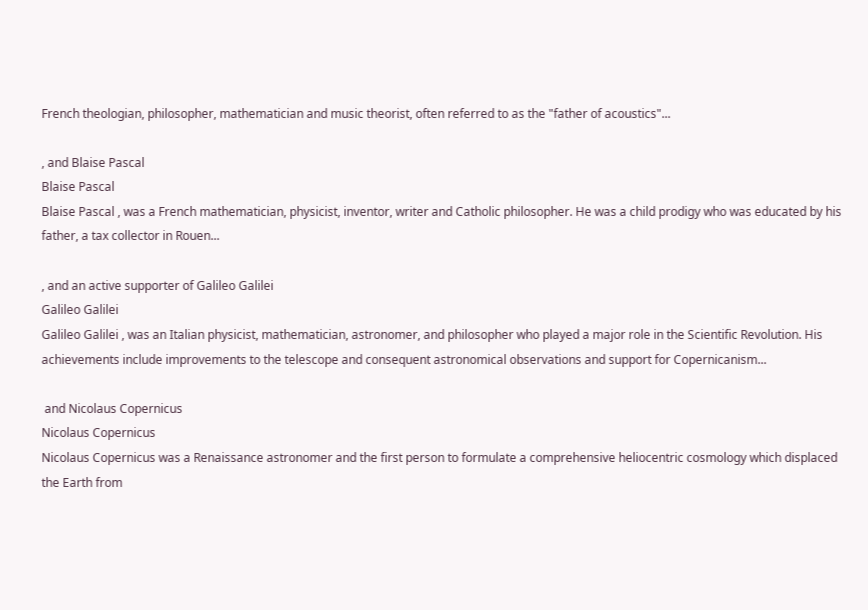French theologian, philosopher, mathematician and music theorist, often referred to as the "father of acoustics"...

, and Blaise Pascal
Blaise Pascal
Blaise Pascal , was a French mathematician, physicist, inventor, writer and Catholic philosopher. He was a child prodigy who was educated by his father, a tax collector in Rouen...

, and an active supporter of Galileo Galilei
Galileo Galilei
Galileo Galilei , was an Italian physicist, mathematician, astronomer, and philosopher who played a major role in the Scientific Revolution. His achievements include improvements to the telescope and consequent astronomical observations and support for Copernicanism...

 and Nicolaus Copernicus
Nicolaus Copernicus
Nicolaus Copernicus was a Renaissance astronomer and the first person to formulate a comprehensive heliocentric cosmology which displaced the Earth from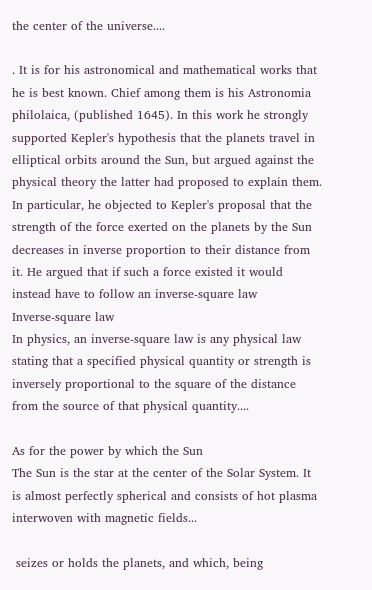the center of the universe....

. It is for his astronomical and mathematical works that he is best known. Chief among them is his Astronomia philolaica, (published 1645). In this work he strongly supported Kepler's hypothesis that the planets travel in elliptical orbits around the Sun, but argued against the physical theory the latter had proposed to explain them. In particular, he objected to Kepler's proposal that the strength of the force exerted on the planets by the Sun decreases in inverse proportion to their distance from it. He argued that if such a force existed it would instead have to follow an inverse-square law
Inverse-square law
In physics, an inverse-square law is any physical law stating that a specified physical quantity or strength is inversely proportional to the square of the distance from the source of that physical quantity....

As for the power by which the Sun
The Sun is the star at the center of the Solar System. It is almost perfectly spherical and consists of hot plasma interwoven with magnetic fields...

 seizes or holds the planets, and which, being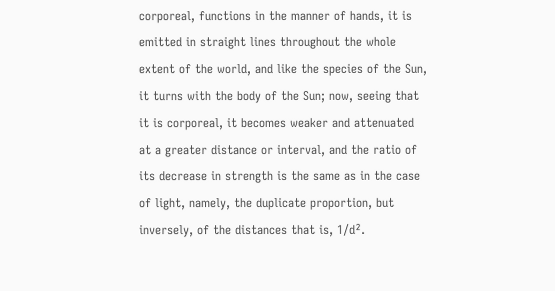corporeal, functions in the manner of hands, it is emitted in straight lines throughout the whole extent of the world, and like the species of the Sun, it turns with the body of the Sun; now, seeing that it is corporeal, it becomes weaker and attenuated at a greater distance or interval, and the ratio of its decrease in strength is the same as in the case of light, namely, the duplicate proportion, but inversely, of the distances that is, 1/d².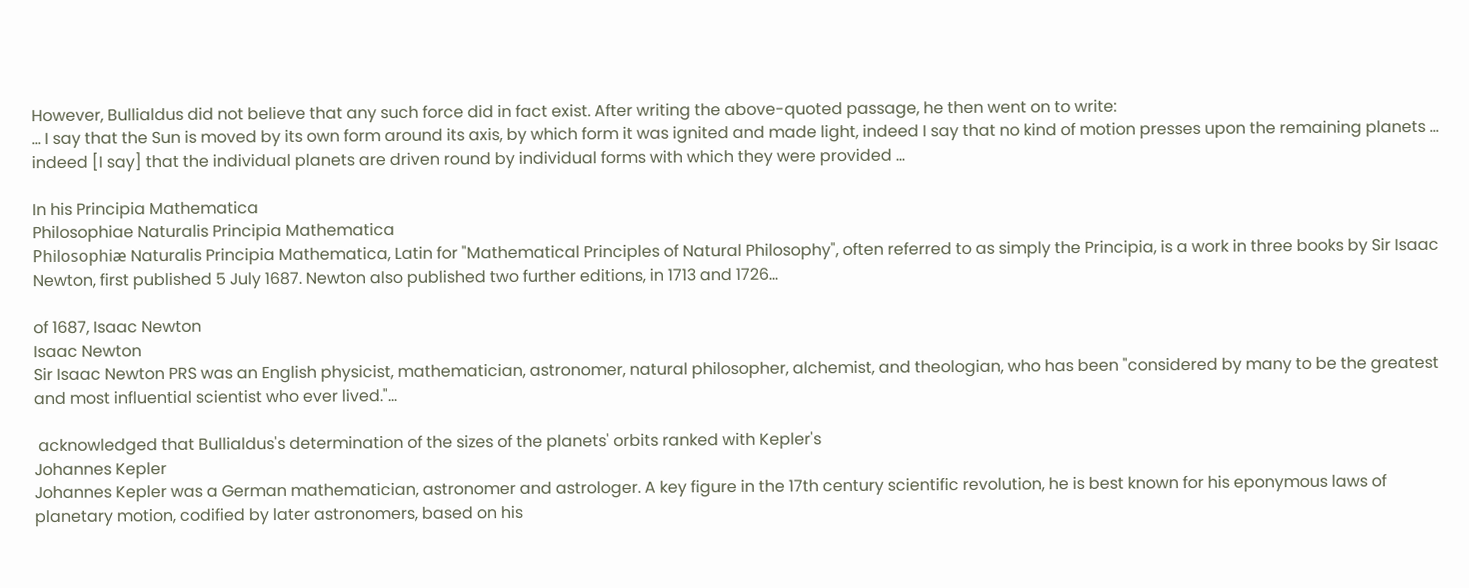However, Bullialdus did not believe that any such force did in fact exist. After writing the above-quoted passage, he then went on to write:
... I say that the Sun is moved by its own form around its axis, by which form it was ignited and made light, indeed I say that no kind of motion presses upon the remaining planets ... indeed [I say] that the individual planets are driven round by individual forms with which they were provided ...

In his Principia Mathematica
Philosophiae Naturalis Principia Mathematica
Philosophiæ Naturalis Principia Mathematica, Latin for "Mathematical Principles of Natural Philosophy", often referred to as simply the Principia, is a work in three books by Sir Isaac Newton, first published 5 July 1687. Newton also published two further editions, in 1713 and 1726...

of 1687, Isaac Newton
Isaac Newton
Sir Isaac Newton PRS was an English physicist, mathematician, astronomer, natural philosopher, alchemist, and theologian, who has been "considered by many to be the greatest and most influential scientist who ever lived."...

 acknowledged that Bullialdus's determination of the sizes of the planets' orbits ranked with Kepler's
Johannes Kepler
Johannes Kepler was a German mathematician, astronomer and astrologer. A key figure in the 17th century scientific revolution, he is best known for his eponymous laws of planetary motion, codified by later astronomers, based on his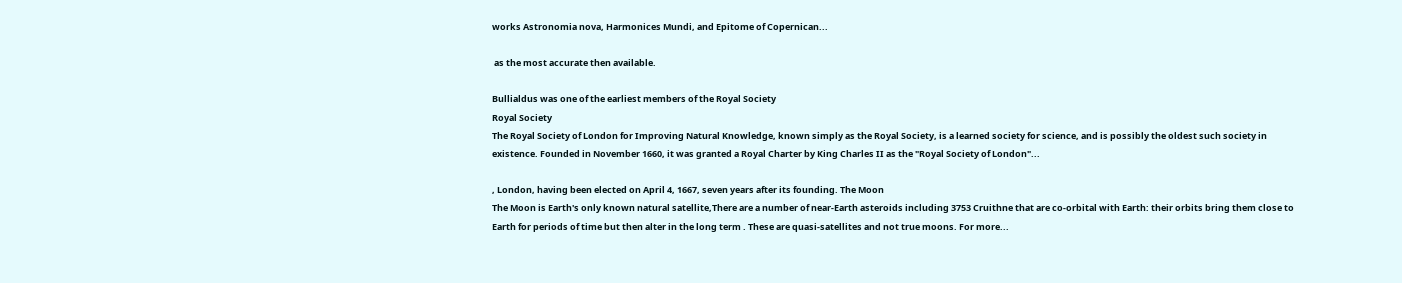works Astronomia nova, Harmonices Mundi, and Epitome of Copernican...

 as the most accurate then available.

Bullialdus was one of the earliest members of the Royal Society
Royal Society
The Royal Society of London for Improving Natural Knowledge, known simply as the Royal Society, is a learned society for science, and is possibly the oldest such society in existence. Founded in November 1660, it was granted a Royal Charter by King Charles II as the "Royal Society of London"...

, London, having been elected on April 4, 1667, seven years after its founding. The Moon
The Moon is Earth's only known natural satellite,There are a number of near-Earth asteroids including 3753 Cruithne that are co-orbital with Earth: their orbits bring them close to Earth for periods of time but then alter in the long term . These are quasi-satellites and not true moons. For more...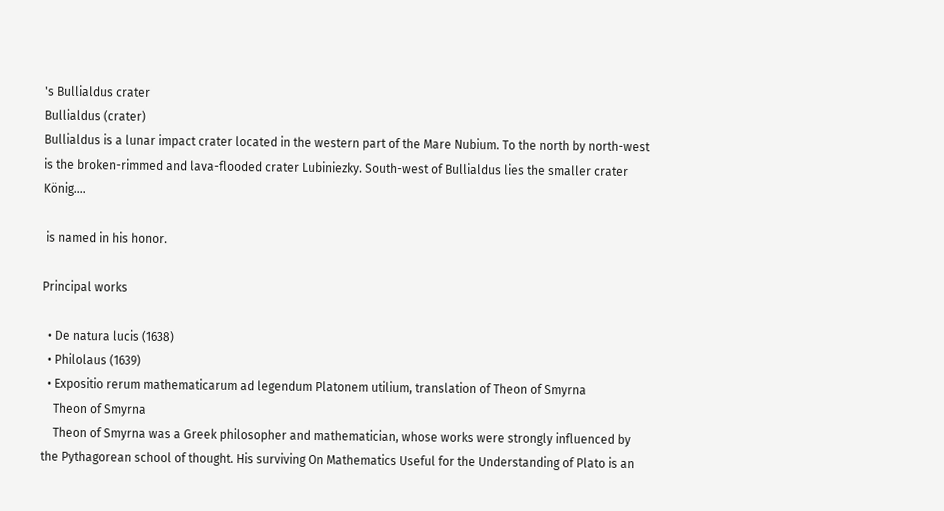's Bullialdus crater
Bullialdus (crater)
Bullialdus is a lunar impact crater located in the western part of the Mare Nubium. To the north by north-west is the broken-rimmed and lava-flooded crater Lubiniezky. South-west of Bullialdus lies the smaller crater König....

 is named in his honor.

Principal works

  • De natura lucis (1638)
  • Philolaus (1639)
  • Expositio rerum mathematicarum ad legendum Platonem utilium, translation of Theon of Smyrna
    Theon of Smyrna
    Theon of Smyrna was a Greek philosopher and mathematician, whose works were strongly influenced by the Pythagorean school of thought. His surviving On Mathematics Useful for the Understanding of Plato is an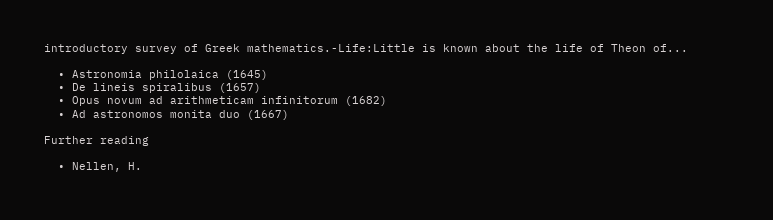introductory survey of Greek mathematics.-Life:Little is known about the life of Theon of...

  • Astronomia philolaica (1645)
  • De lineis spiralibus (1657)
  • Opus novum ad arithmeticam infinitorum (1682)
  • Ad astronomos monita duo (1667)

Further reading

  • Nellen, H.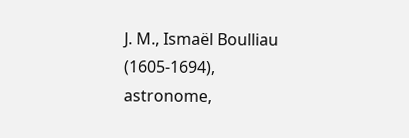J. M., Ismaël Boulliau (1605-1694), astronome,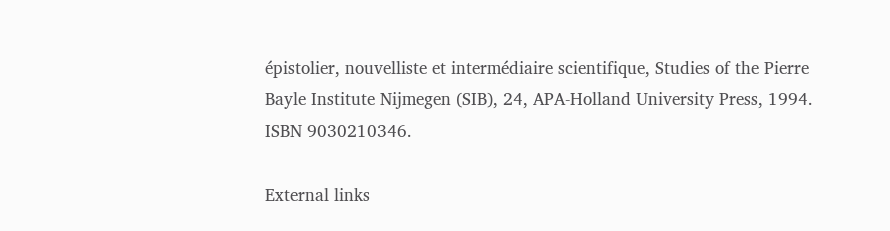épistolier, nouvelliste et intermédiaire scientifique, Studies of the Pierre Bayle Institute Nijmegen (SIB), 24, APA-Holland University Press, 1994. ISBN 9030210346.

External links